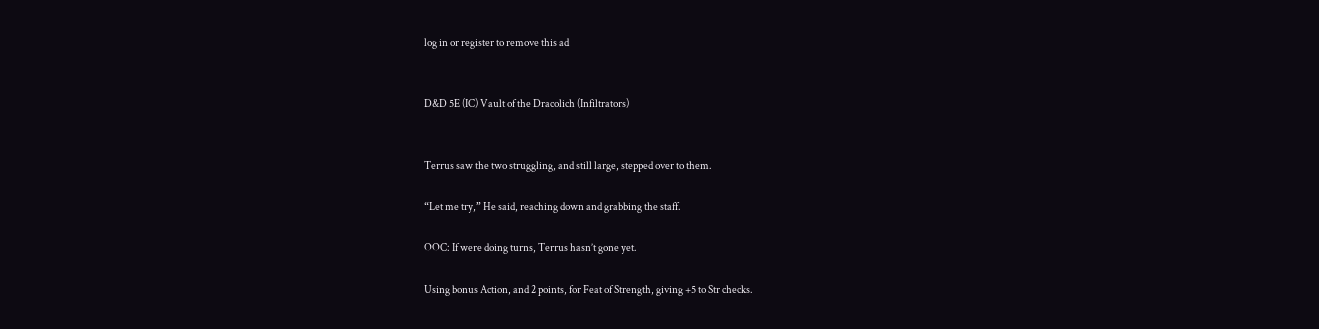log in or register to remove this ad


D&D 5E (IC) Vault of the Dracolich (Infiltrators)


Terrus saw the two struggling, and still large, stepped over to them.

“Let me try,” He said, reaching down and grabbing the staff.

OOC: If were doing turns, Terrus hasn’t gone yet.

Using bonus Action, and 2 points, for Feat of Strength, giving +5 to Str checks.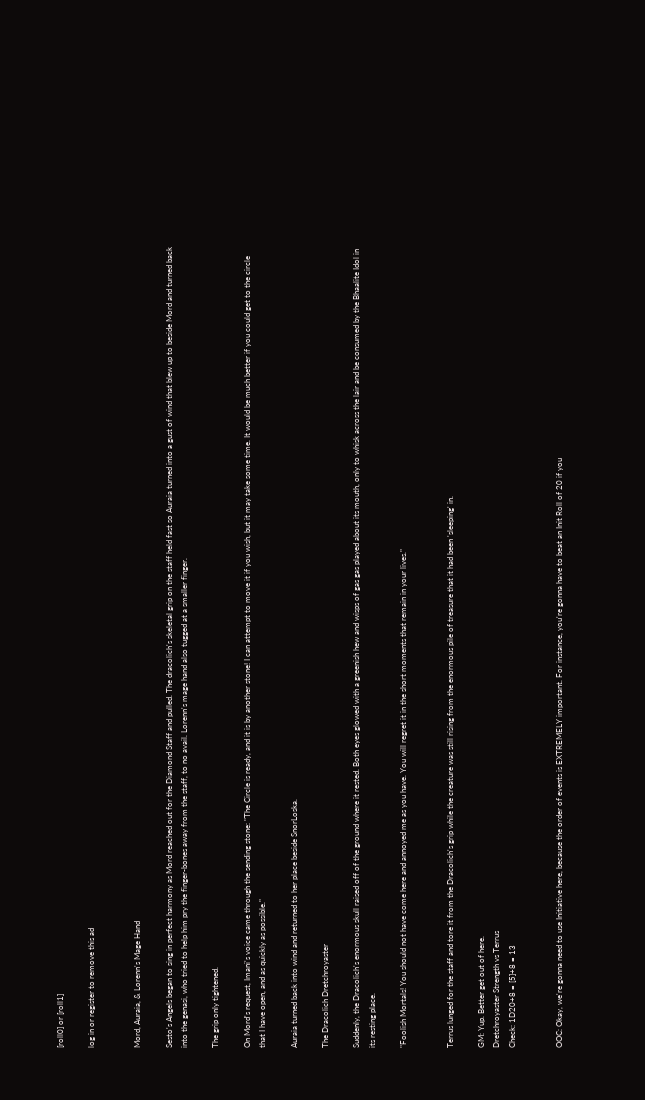[roll0] or [roll1]

log in or register to remove this ad


Mord, Auraia, & Lorenn's Mage Hand

Sesto's Angels began to sing in perfect harmony as Mord reached out for the Diamond Staff and pulled. The dracolich's skeletal grip on the staff held fast so Auraia turned into a gust of wind that blew up to beside Mord and turned back into the genasi, who tried to help him pry the finger-bones away from the staff, to no avail. Lorenn's mage hand also tugged at a smaller finger.

The grip only tightened.

On Mord's request, Imani's voice came through the sending stone: "The Circle is ready, and it is by another stone! I can attempt to move it if you wish, but it may take some time. It would be much better if you could get to the circle that I have open, and as quickly as possible."

Auraia turned back into wind and returned to her place beside SnorLoska.

The Dracolich Dretchroyaster

Suddenly, the Dracolich's enormous skull raised off of the ground where it rested. Both eyes glowed with a greenish hew and wisps of gas gas played about its mouth, only to whisk across the lair and be consumed by the Bhaalite Idol in its resting place.

"Foolish Mortals! You should not have come here and annoyed me as you have. You will regret it in the short moments that remain in your lives."


Terrus lunged for the staff and tore it from the Dracolich's grip while the creature was still rising from the enormous pile of treasure that it had been 'sleeping' in.

GM: Yup. Better get out of here.
Dretchroyaster Strength vs Terrus
Check: 1D20+8 = [5]+8 = 13


OOC: Okay, we're gonna need to use Initiative here, because the order of events is EXTREMELY important. For instance, you're gonna have to beat an Init Roll of 20 if you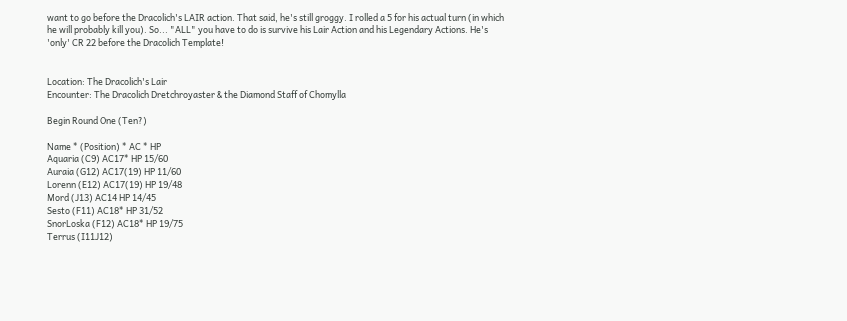want to go before the Dracolich's LAIR action. That said, he's still groggy. I rolled a 5 for his actual turn (in which he will probably kill you). So... "ALL" you have to do is survive his Lair Action and his Legendary Actions. He's 'only' CR 22 before the Dracolich Template!


Location: The Dracolich's Lair
Encounter: The Dracolich Dretchroyaster & the Diamond Staff of Chomylla

Begin Round One (Ten?)

Name * (Position) * AC * HP
Aquaria (C9) AC17* HP 15/60
Auraia (G12) AC17(19) HP 11/60
Lorenn (E12) AC17(19) HP 19/48
Mord (J13) AC14 HP 14/45
Sesto (F11) AC18* HP 31/52
SnorLoska (F12) AC18* HP 19/75
Terrus (I11J12)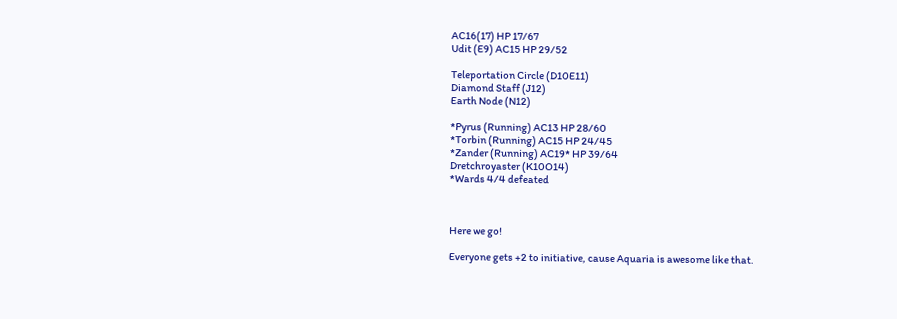AC16(17) HP 17/67
Udit (E9) AC15 HP 29/52

Teleportation Circle (D10E11)
Diamond Staff (J12)
Earth Node (N12)

*Pyrus (Running) AC13 HP 28/60
*Torbin (Running) AC15 HP 24/45
*Zander (Running) AC19* HP 39/64
Dretchroyaster (K10O14)
*Wards 4/4 defeated



Here we go!

Everyone gets +2 to initiative, cause Aquaria is awesome like that.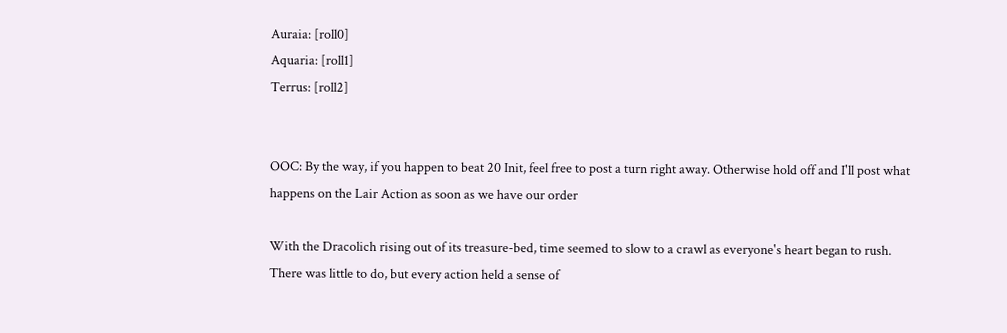Auraia: [roll0]
Aquaria: [roll1]
Terrus: [roll2]


OOC: By the way, if you happen to beat 20 Init, feel free to post a turn right away. Otherwise hold off and I'll post what happens on the Lair Action as soon as we have our order

With the Dracolich rising out of its treasure-bed, time seemed to slow to a crawl as everyone's heart began to rush. There was little to do, but every action held a sense of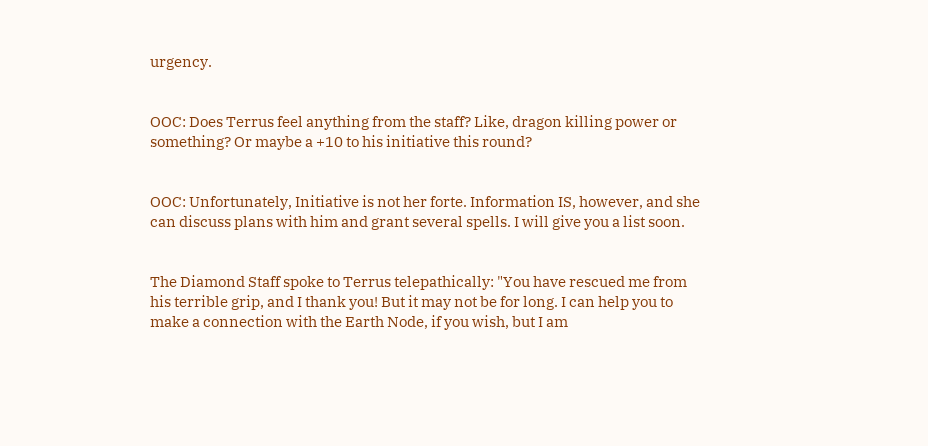urgency.


OOC: Does Terrus feel anything from the staff? Like, dragon killing power or something? Or maybe a +10 to his initiative this round?


OOC: Unfortunately, Initiative is not her forte. Information IS, however, and she can discuss plans with him and grant several spells. I will give you a list soon.


The Diamond Staff spoke to Terrus telepathically: "You have rescued me from his terrible grip, and I thank you! But it may not be for long. I can help you to make a connection with the Earth Node, if you wish, but I am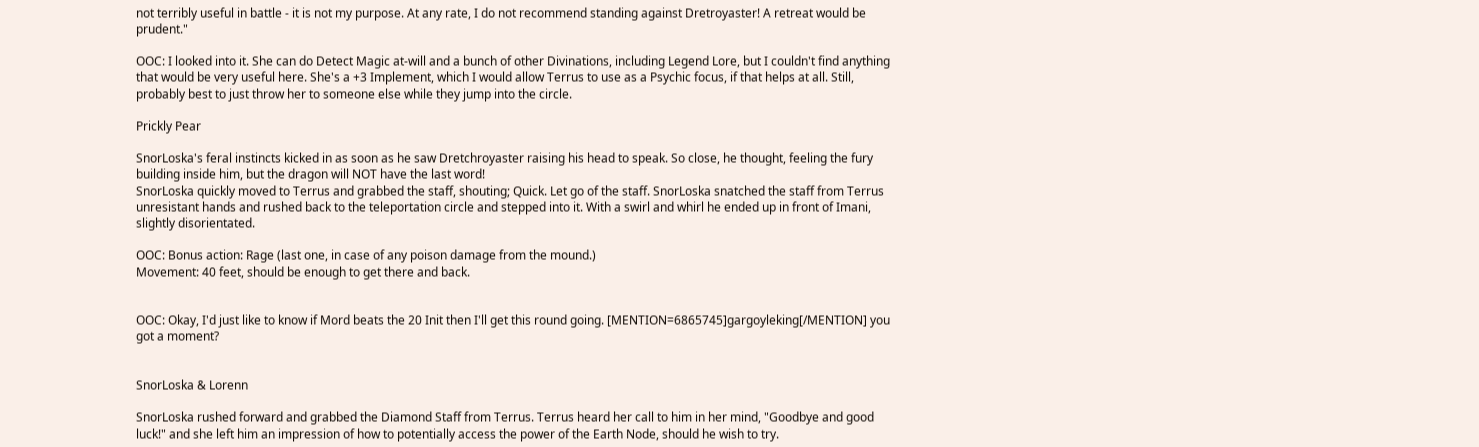not terribly useful in battle - it is not my purpose. At any rate, I do not recommend standing against Dretroyaster! A retreat would be prudent."

OOC: I looked into it. She can do Detect Magic at-will and a bunch of other Divinations, including Legend Lore, but I couldn't find anything that would be very useful here. She's a +3 Implement, which I would allow Terrus to use as a Psychic focus, if that helps at all. Still, probably best to just throw her to someone else while they jump into the circle.

Prickly Pear

SnorLoska's feral instincts kicked in as soon as he saw Dretchroyaster raising his head to speak. So close, he thought, feeling the fury building inside him, but the dragon will NOT have the last word!
SnorLoska quickly moved to Terrus and grabbed the staff, shouting; Quick. Let go of the staff. SnorLoska snatched the staff from Terrus unresistant hands and rushed back to the teleportation circle and stepped into it. With a swirl and whirl he ended up in front of Imani, slightly disorientated.

OOC: Bonus action: Rage (last one, in case of any poison damage from the mound.)
Movement: 40 feet, should be enough to get there and back.


OOC: Okay, I'd just like to know if Mord beats the 20 Init then I'll get this round going. [MENTION=6865745]gargoyleking[/MENTION] you got a moment?


SnorLoska & Lorenn

SnorLoska rushed forward and grabbed the Diamond Staff from Terrus. Terrus heard her call to him in her mind, "Goodbye and good luck!" and she left him an impression of how to potentially access the power of the Earth Node, should he wish to try.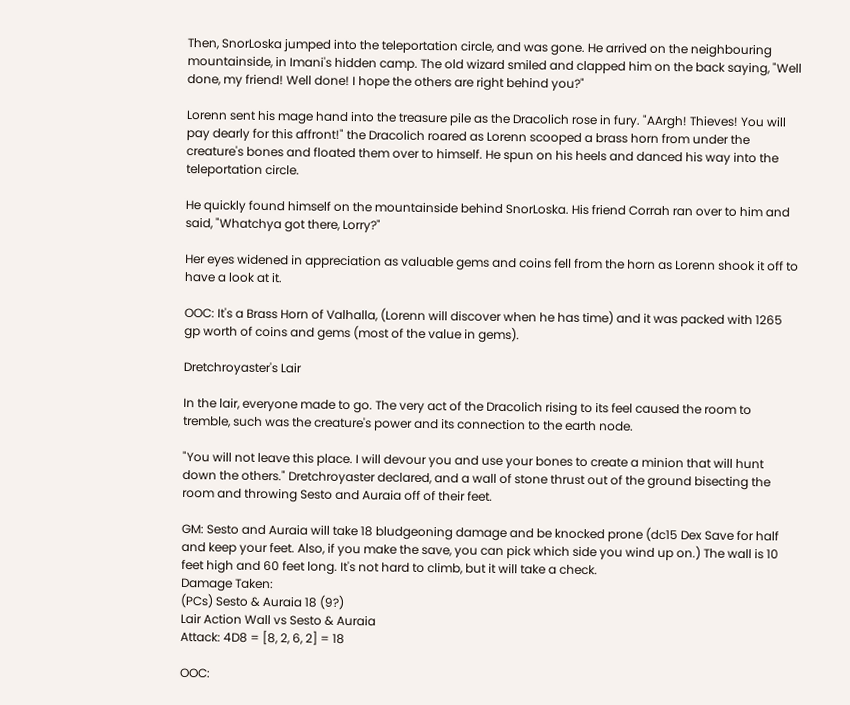Then, SnorLoska jumped into the teleportation circle, and was gone. He arrived on the neighbouring mountainside, in Imani's hidden camp. The old wizard smiled and clapped him on the back saying, "Well done, my friend! Well done! I hope the others are right behind you?"

Lorenn sent his mage hand into the treasure pile as the Dracolich rose in fury. "AArgh! Thieves! You will pay dearly for this affront!" the Dracolich roared as Lorenn scooped a brass horn from under the creature's bones and floated them over to himself. He spun on his heels and danced his way into the teleportation circle.

He quickly found himself on the mountainside behind SnorLoska. His friend Corrah ran over to him and said, "Whatchya got there, Lorry?"

Her eyes widened in appreciation as valuable gems and coins fell from the horn as Lorenn shook it off to have a look at it.

OOC: It's a Brass Horn of Valhalla, (Lorenn will discover when he has time) and it was packed with 1265 gp worth of coins and gems (most of the value in gems).

Dretchroyaster's Lair

In the lair, everyone made to go. The very act of the Dracolich rising to its feel caused the room to tremble, such was the creature's power and its connection to the earth node.

"You will not leave this place. I will devour you and use your bones to create a minion that will hunt down the others." Dretchroyaster declared, and a wall of stone thrust out of the ground bisecting the room and throwing Sesto and Auraia off of their feet.

GM: Sesto and Auraia will take 18 bludgeoning damage and be knocked prone (dc15 Dex Save for half and keep your feet. Also, if you make the save, you can pick which side you wind up on.) The wall is 10 feet high and 60 feet long. It's not hard to climb, but it will take a check.
Damage Taken:
(PCs) Sesto & Auraia 18 (9?)
Lair Action Wall vs Sesto & Auraia
Attack: 4D8 = [8, 2, 6, 2] = 18

OOC: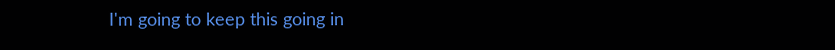I'm going to keep this going in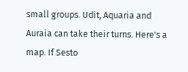small groups. Udit, Aquaria and Auraia can take their turns. Here's a map. If Sesto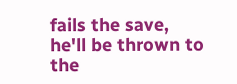fails the save, he'll be thrown to the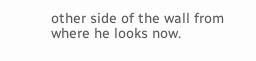other side of the wall from where he looks now.